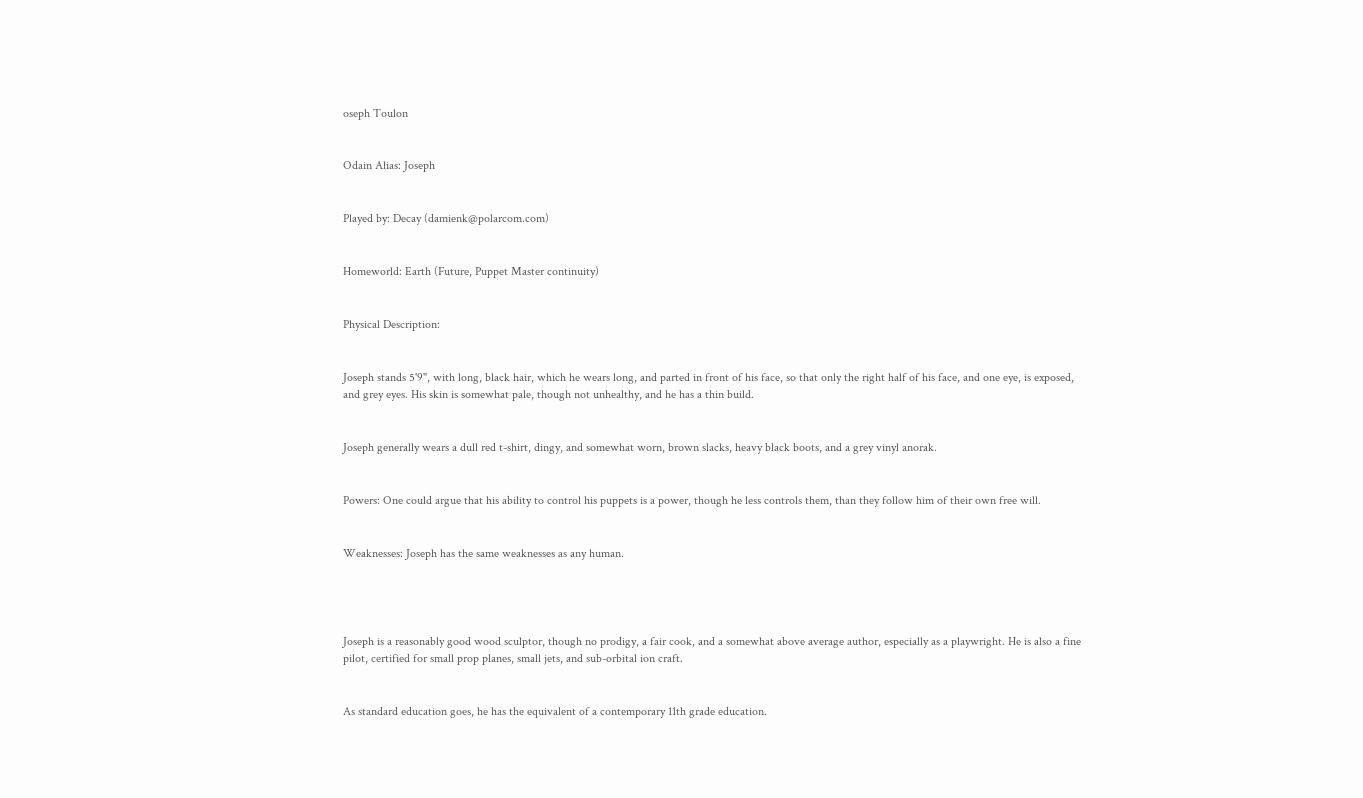oseph Toulon


Odain Alias: Joseph


Played by: Decay (damienk@polarcom.com)


Homeworld: Earth (Future, Puppet Master continuity)


Physical Description:


Joseph stands 5'9", with long, black hair, which he wears long, and parted in front of his face, so that only the right half of his face, and one eye, is exposed, and grey eyes. His skin is somewhat pale, though not unhealthy, and he has a thin build.


Joseph generally wears a dull red t-shirt, dingy, and somewhat worn, brown slacks, heavy black boots, and a grey vinyl anorak.


Powers: One could argue that his ability to control his puppets is a power, though he less controls them, than they follow him of their own free will.


Weaknesses: Joseph has the same weaknesses as any human.




Joseph is a reasonably good wood sculptor, though no prodigy, a fair cook, and a somewhat above average author, especially as a playwright. He is also a fine pilot, certified for small prop planes, small jets, and sub-orbital ion craft.


As standard education goes, he has the equivalent of a contemporary 11th grade education.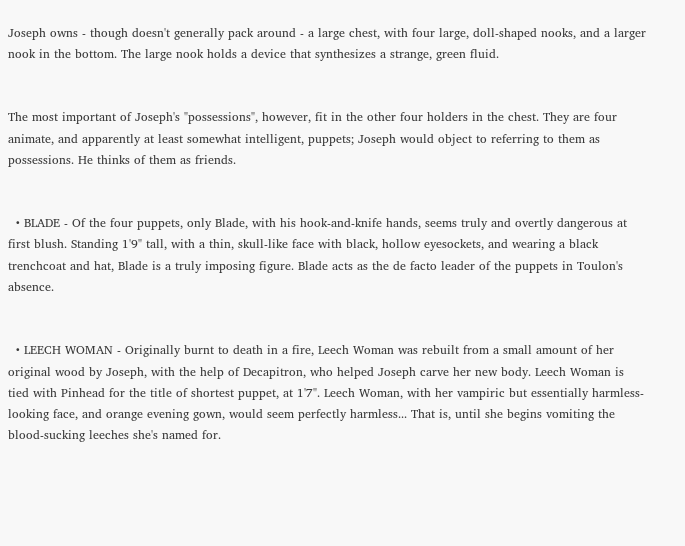Joseph owns - though doesn't generally pack around - a large chest, with four large, doll-shaped nooks, and a larger nook in the bottom. The large nook holds a device that synthesizes a strange, green fluid.


The most important of Joseph's "possessions", however, fit in the other four holders in the chest. They are four animate, and apparently at least somewhat intelligent, puppets; Joseph would object to referring to them as possessions. He thinks of them as friends.


  • BLADE - Of the four puppets, only Blade, with his hook-and-knife hands, seems truly and overtly dangerous at first blush. Standing 1'9" tall, with a thin, skull-like face with black, hollow eyesockets, and wearing a black trenchcoat and hat, Blade is a truly imposing figure. Blade acts as the de facto leader of the puppets in Toulon's absence.


  • LEECH WOMAN - Originally burnt to death in a fire, Leech Woman was rebuilt from a small amount of her original wood by Joseph, with the help of Decapitron, who helped Joseph carve her new body. Leech Woman is tied with Pinhead for the title of shortest puppet, at 1'7". Leech Woman, with her vampiric but essentially harmless-looking face, and orange evening gown, would seem perfectly harmless... That is, until she begins vomiting the blood-sucking leeches she's named for.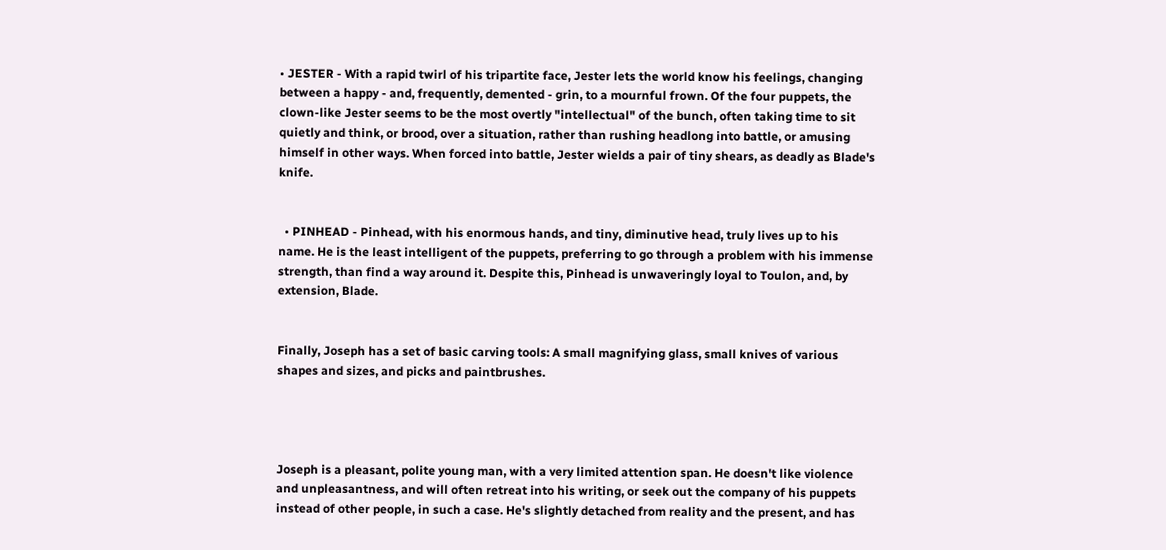• JESTER - With a rapid twirl of his tripartite face, Jester lets the world know his feelings, changing between a happy - and, frequently, demented - grin, to a mournful frown. Of the four puppets, the clown-like Jester seems to be the most overtly "intellectual" of the bunch, often taking time to sit quietly and think, or brood, over a situation, rather than rushing headlong into battle, or amusing himself in other ways. When forced into battle, Jester wields a pair of tiny shears, as deadly as Blade's knife.


  • PINHEAD - Pinhead, with his enormous hands, and tiny, diminutive head, truly lives up to his name. He is the least intelligent of the puppets, preferring to go through a problem with his immense strength, than find a way around it. Despite this, Pinhead is unwaveringly loyal to Toulon, and, by extension, Blade.


Finally, Joseph has a set of basic carving tools: A small magnifying glass, small knives of various shapes and sizes, and picks and paintbrushes.




Joseph is a pleasant, polite young man, with a very limited attention span. He doesn't like violence and unpleasantness, and will often retreat into his writing, or seek out the company of his puppets instead of other people, in such a case. He's slightly detached from reality and the present, and has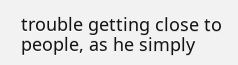trouble getting close to people, as he simply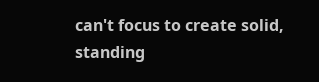can't focus to create solid, standing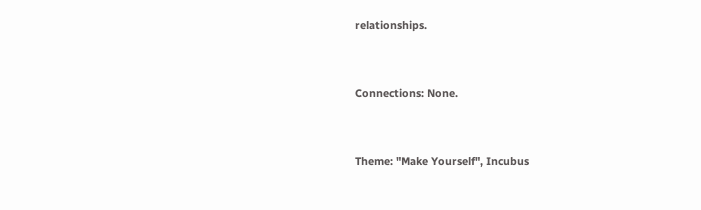relationships.


Connections: None.


Theme: "Make Yourself", Incubus